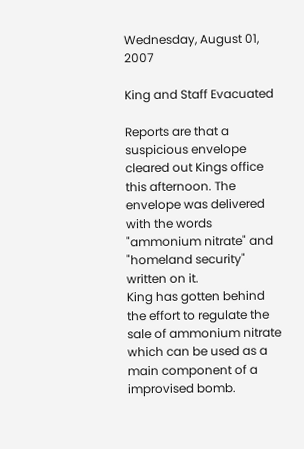Wednesday, August 01, 2007

King and Staff Evacuated

Reports are that a suspicious envelope cleared out Kings office this afternoon. The envelope was delivered with the words "ammonium nitrate" and "homeland security" written on it.
King has gotten behind the effort to regulate the sale of ammonium nitrate which can be used as a main component of a improvised bomb.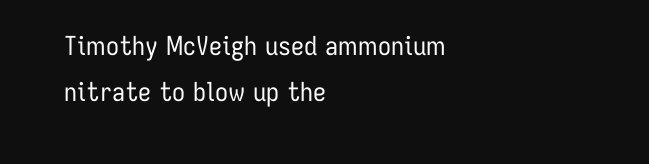Timothy McVeigh used ammonium nitrate to blow up the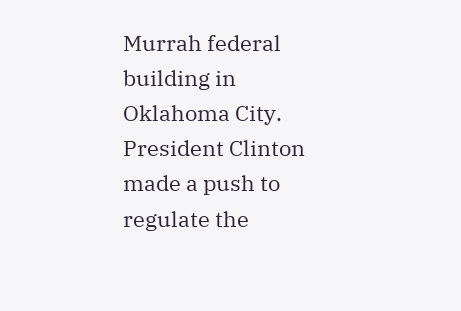Murrah federal building in Oklahoma City. President Clinton made a push to regulate the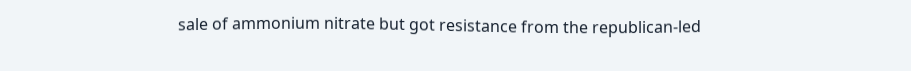sale of ammonium nitrate but got resistance from the republican-led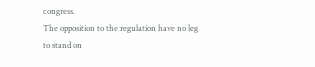congress.
The opposition to the regulation have no leg to stand on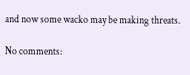and now some wacko may be making threats.

No comments: